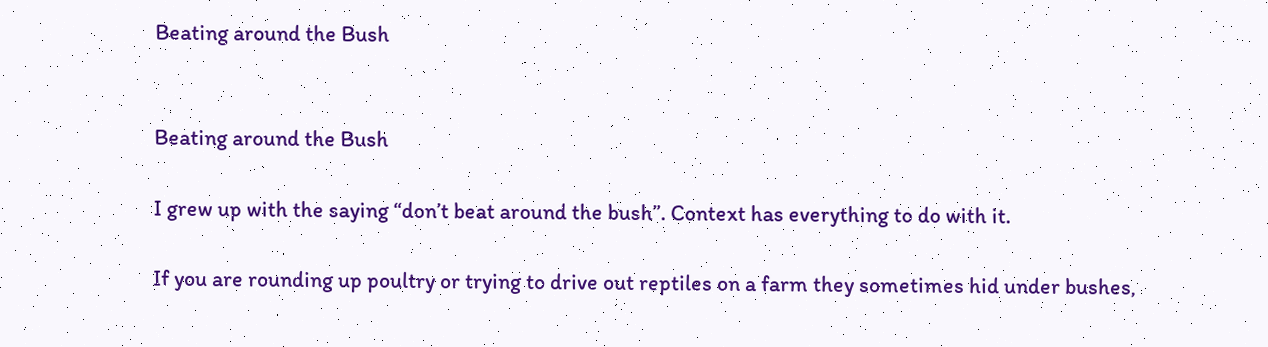Beating around the Bush


Beating around the Bush

I grew up with the saying “don’t beat around the bush”. Context has everything to do with it.

If you are rounding up poultry or trying to drive out reptiles on a farm they sometimes hid under bushes,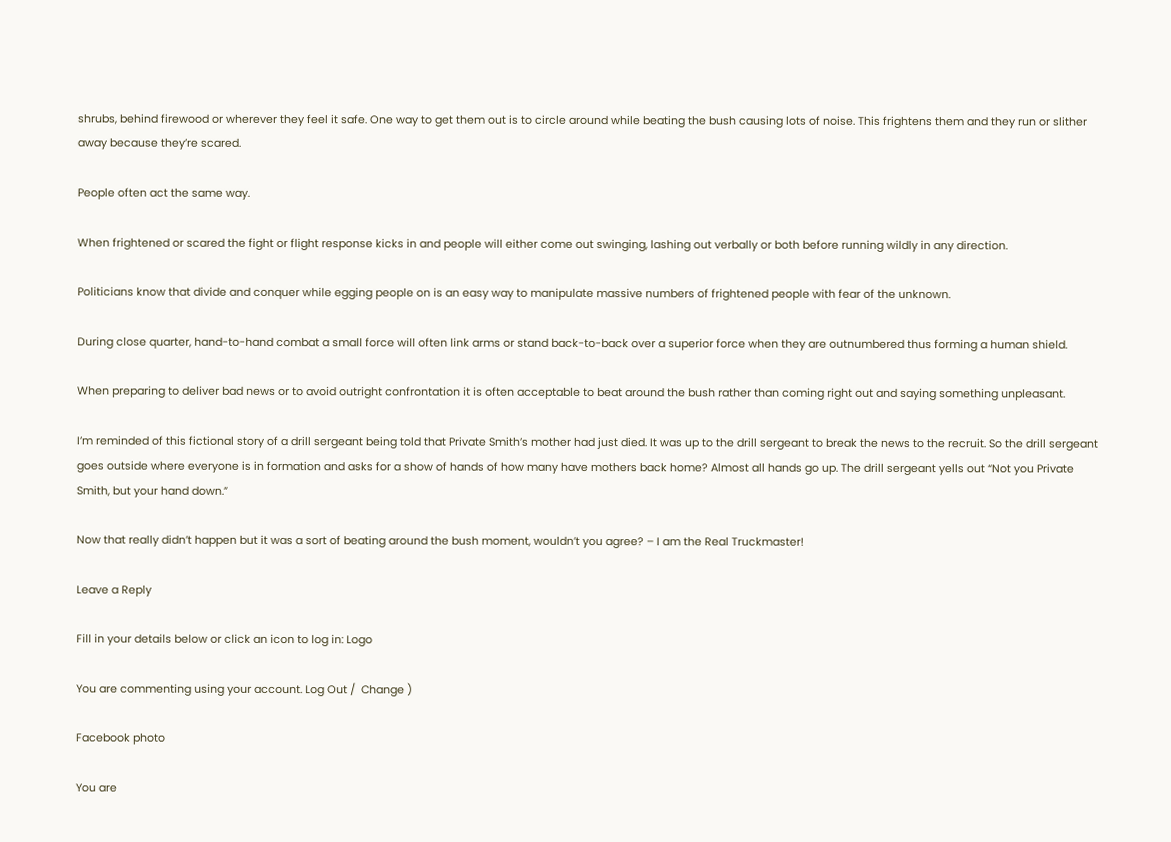shrubs, behind firewood or wherever they feel it safe. One way to get them out is to circle around while beating the bush causing lots of noise. This frightens them and they run or slither away because they’re scared.

People often act the same way.

When frightened or scared the fight or flight response kicks in and people will either come out swinging, lashing out verbally or both before running wildly in any direction.

Politicians know that divide and conquer while egging people on is an easy way to manipulate massive numbers of frightened people with fear of the unknown.

During close quarter, hand-to-hand combat a small force will often link arms or stand back-to-back over a superior force when they are outnumbered thus forming a human shield.

When preparing to deliver bad news or to avoid outright confrontation it is often acceptable to beat around the bush rather than coming right out and saying something unpleasant.

I’m reminded of this fictional story of a drill sergeant being told that Private Smith’s mother had just died. It was up to the drill sergeant to break the news to the recruit. So the drill sergeant goes outside where everyone is in formation and asks for a show of hands of how many have mothers back home? Almost all hands go up. The drill sergeant yells out “Not you Private Smith, but your hand down.”

Now that really didn’t happen but it was a sort of beating around the bush moment, wouldn’t you agree? – I am the Real Truckmaster!

Leave a Reply

Fill in your details below or click an icon to log in: Logo

You are commenting using your account. Log Out /  Change )

Facebook photo

You are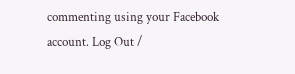commenting using your Facebook account. Log Out /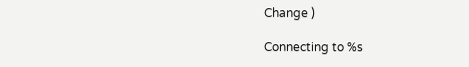Change )

Connecting to %s